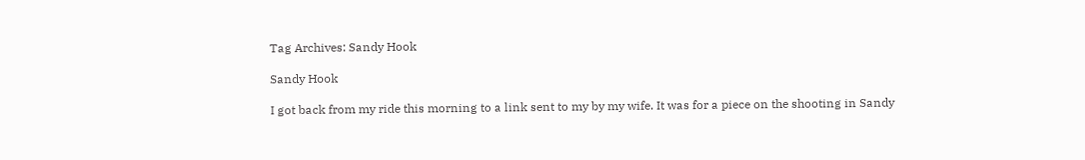Tag Archives: Sandy Hook

Sandy Hook

I got back from my ride this morning to a link sent to my by my wife. It was for a piece on the shooting in Sandy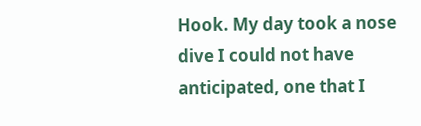Hook. My day took a nose dive I could not have anticipated, one that I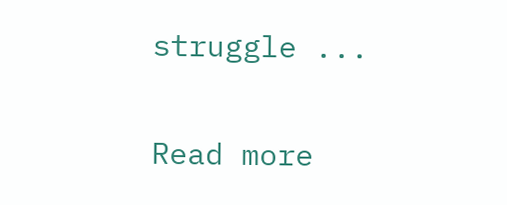struggle ...

Read more